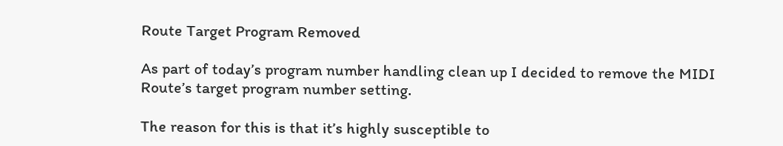Route Target Program Removed

As part of today’s program number handling clean up I decided to remove the MIDI Route’s target program number setting.

The reason for this is that it’s highly susceptible to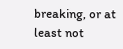breaking, or at least not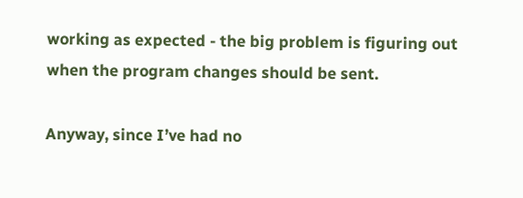working as expected - the big problem is figuring out when the program changes should be sent.

Anyway, since I’ve had no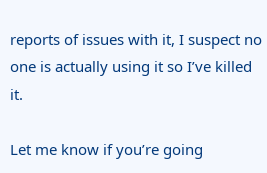reports of issues with it, I suspect no one is actually using it so I’ve killed it.

Let me know if you’re going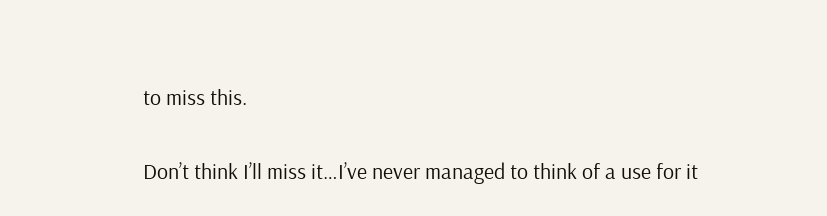to miss this.

Don’t think I’ll miss it…I’ve never managed to think of a use for it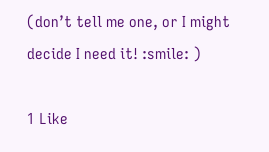(don’t tell me one, or I might decide I need it! :smile: )

1 Like